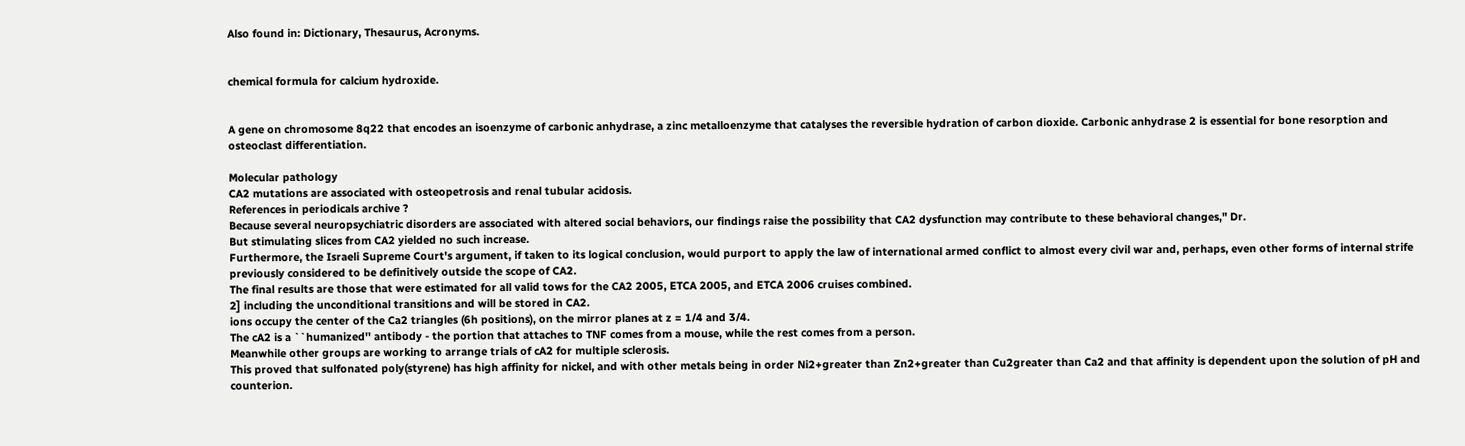Also found in: Dictionary, Thesaurus, Acronyms.


chemical formula for calcium hydroxide.


A gene on chromosome 8q22 that encodes an isoenzyme of carbonic anhydrase, a zinc metalloenzyme that catalyses the reversible hydration of carbon dioxide. Carbonic anhydrase 2 is essential for bone resorption and osteoclast differentiation.

Molecular pathology
CA2 mutations are associated with osteopetrosis and renal tubular acidosis.
References in periodicals archive ?
Because several neuropsychiatric disorders are associated with altered social behaviors, our findings raise the possibility that CA2 dysfunction may contribute to these behavioral changes," Dr.
But stimulating slices from CA2 yielded no such increase.
Furthermore, the Israeli Supreme Court's argument, if taken to its logical conclusion, would purport to apply the law of international armed conflict to almost every civil war and, perhaps, even other forms of internal strife previously considered to be definitively outside the scope of CA2.
The final results are those that were estimated for all valid tows for the CA2 2005, ETCA 2005, and ETCA 2006 cruises combined.
2] including the unconditional transitions and will be stored in CA2.
ions occupy the center of the Ca2 triangles (6h positions), on the mirror planes at z = 1/4 and 3/4.
The cA2 is a ``humanized'' antibody - the portion that attaches to TNF comes from a mouse, while the rest comes from a person.
Meanwhile other groups are working to arrange trials of cA2 for multiple sclerosis.
This proved that sulfonated poly(styrene) has high affinity for nickel, and with other metals being in order Ni2+greater than Zn2+greater than Cu2greater than Ca2 and that affinity is dependent upon the solution of pH and counterion.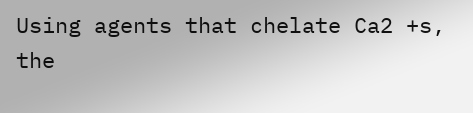Using agents that chelate Ca2 +s, the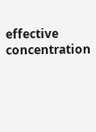effective concentration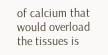of calcium that would overload the tissues is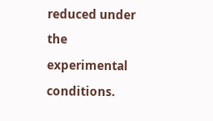reduced under the experimental conditions.